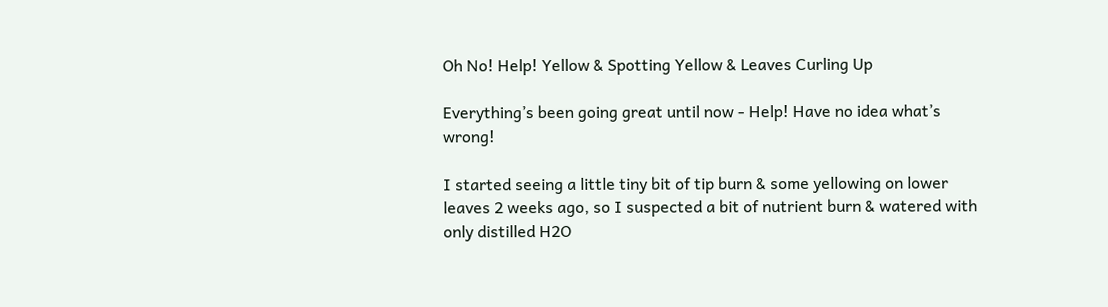Oh No! Help! Yellow & Spotting Yellow & Leaves Curling Up

Everything’s been going great until now - Help! Have no idea what’s wrong!

I started seeing a little tiny bit of tip burn & some yellowing on lower leaves 2 weeks ago, so I suspected a bit of nutrient burn & watered with only distilled H2O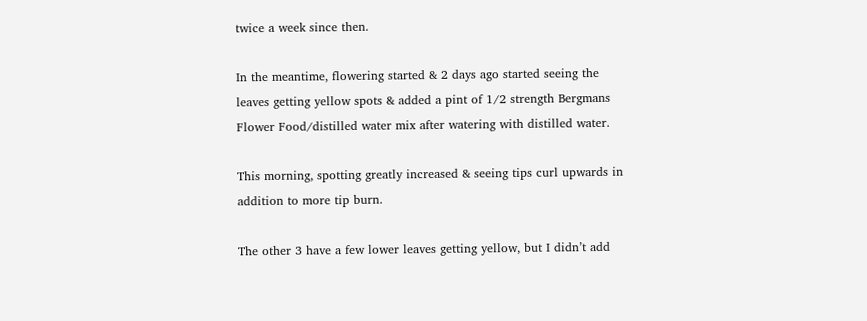twice a week since then.

In the meantime, flowering started & 2 days ago started seeing the leaves getting yellow spots & added a pint of 1/2 strength Bergmans Flower Food/distilled water mix after watering with distilled water.

This morning, spotting greatly increased & seeing tips curl upwards in addition to more tip burn.

The other 3 have a few lower leaves getting yellow, but I didn’t add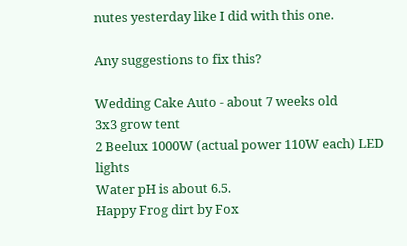nutes yesterday like I did with this one.

Any suggestions to fix this?

Wedding Cake Auto - about 7 weeks old
3x3 grow tent
2 Beelux 1000W (actual power 110W each) LED lights
Water pH is about 6.5.
Happy Frog dirt by Fox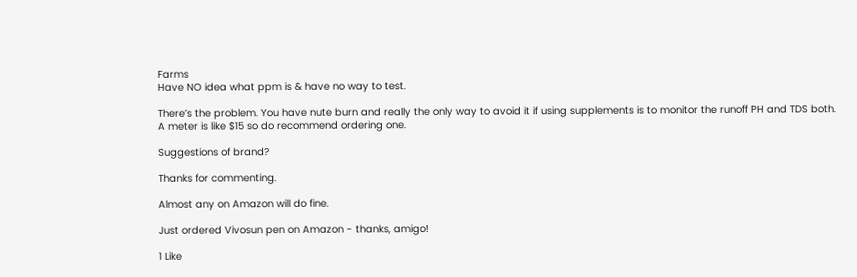Farms
Have NO idea what ppm is & have no way to test.

There’s the problem. You have nute burn and really the only way to avoid it if using supplements is to monitor the runoff PH and TDS both. A meter is like $15 so do recommend ordering one.

Suggestions of brand?

Thanks for commenting.

Almost any on Amazon will do fine.

Just ordered Vivosun pen on Amazon - thanks, amigo!

1 Like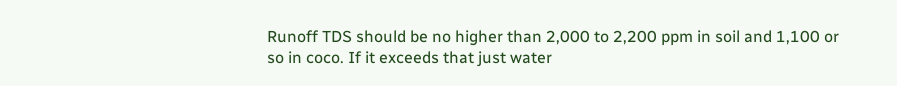Runoff TDS should be no higher than 2,000 to 2,200 ppm in soil and 1,100 or so in coco. If it exceeds that just water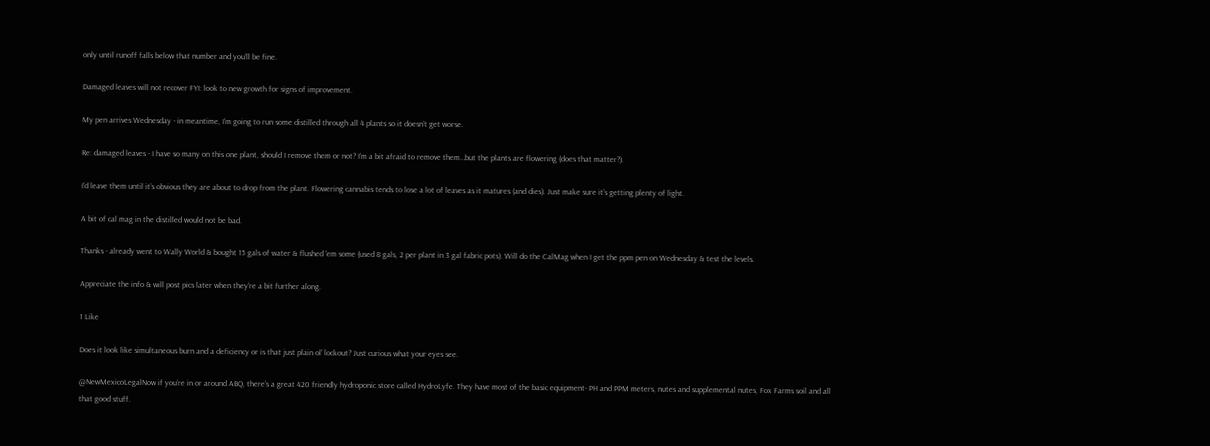only until runoff falls below that number and you’ll be fine.

Damaged leaves will not recover FYI: look to new growth for signs of improvement.

My pen arrives Wednesday - in meantime, I’m going to run some distilled through all 4 plants so it doesn’t get worse.

Re: damaged leaves - I have so many on this one plant, should I remove them or not? I’m a bit afraid to remove them…but the plants are flowering (does that matter?).

I’d leave them until it’s obvious they are about to drop from the plant. Flowering cannabis tends to lose a lot of leaves as it matures (and dies). Just make sure it’s getting plenty of light.

A bit of cal mag in the distilled would not be bad.

Thanks - already went to Wally World & bought 15 gals of water & flushed 'em some (used 8 gals, 2 per plant in 3 gal fabric pots). Will do the CalMag when I get the ppm pen on Wednesday & test the levels.

Appreciate the info & will post pics later when they’re a bit further along.

1 Like

Does it look like simultaneous burn and a deficiency or is that just plain ol’ lockout? Just curious what your eyes see.

@NewMexicoLegalNow if you’re in or around ABQ, there’s a great 420 friendly hydroponic store called HydroLyfe. They have most of the basic equipment- PH and PPM meters, nutes and supplemental nutes, Fox Farms soil and all that good stuff.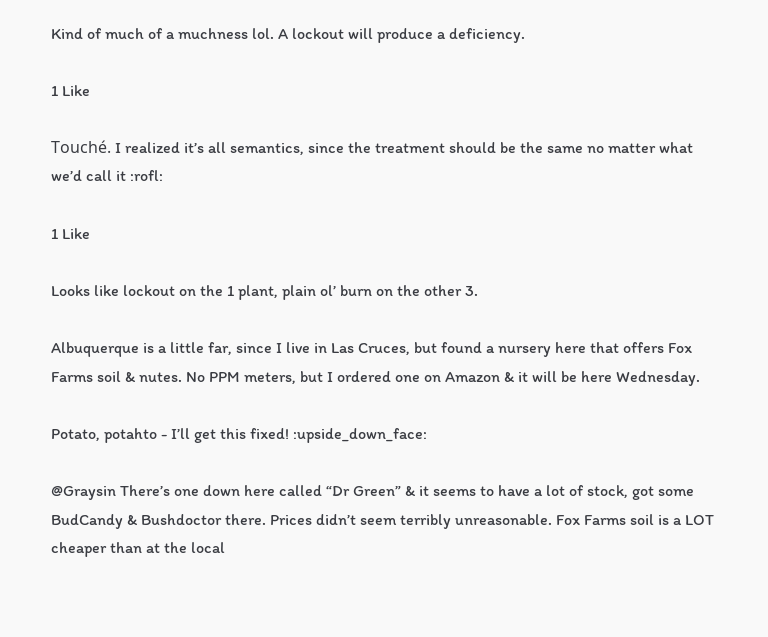Kind of much of a muchness lol. A lockout will produce a deficiency.

1 Like

Touché. I realized it’s all semantics, since the treatment should be the same no matter what we’d call it :rofl:

1 Like

Looks like lockout on the 1 plant, plain ol’ burn on the other 3.

Albuquerque is a little far, since I live in Las Cruces, but found a nursery here that offers Fox Farms soil & nutes. No PPM meters, but I ordered one on Amazon & it will be here Wednesday.

Potato, potahto - I’ll get this fixed! :upside_down_face:

@Graysin There’s one down here called “Dr Green” & it seems to have a lot of stock, got some BudCandy & Bushdoctor there. Prices didn’t seem terribly unreasonable. Fox Farms soil is a LOT cheaper than at the local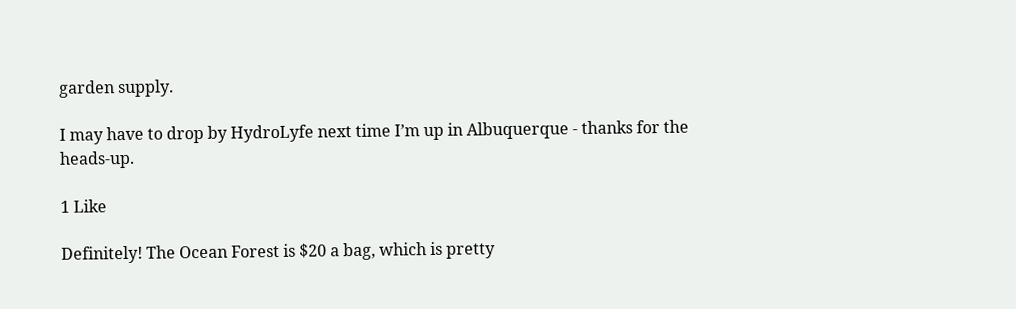garden supply.

I may have to drop by HydroLyfe next time I’m up in Albuquerque - thanks for the heads-up.

1 Like

Definitely! The Ocean Forest is $20 a bag, which is pretty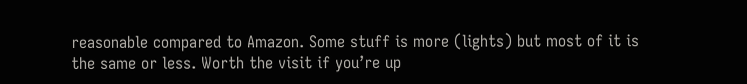reasonable compared to Amazon. Some stuff is more (lights) but most of it is the same or less. Worth the visit if you’re up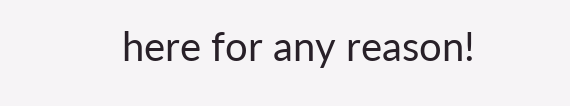here for any reason!